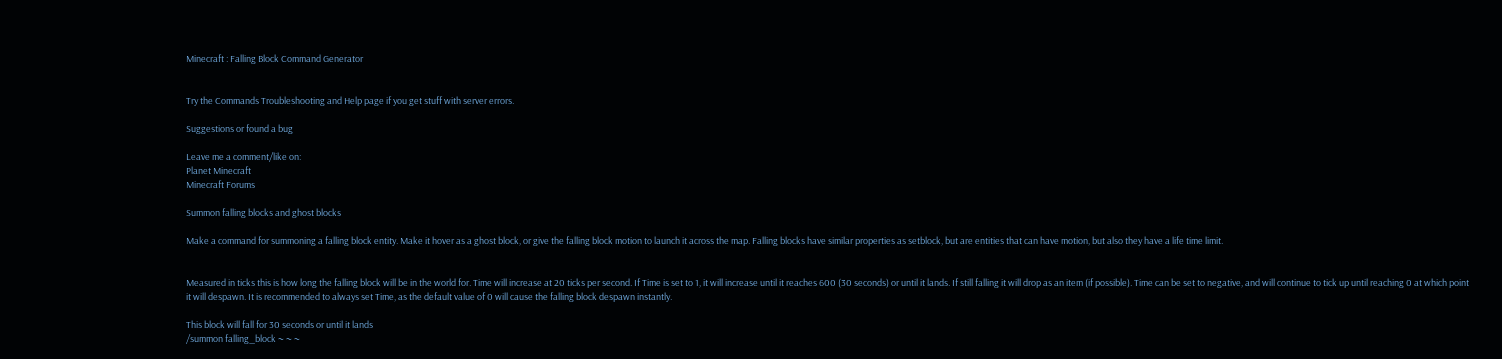Minecraft : Falling Block Command Generator


Try the Commands Troubleshooting and Help page if you get stuff with server errors.

Suggestions or found a bug

Leave me a comment/like on:
Planet Minecraft
Minecraft Forums

Summon falling blocks and ghost blocks

Make a command for summoning a falling block entity. Make it hover as a ghost block, or give the falling block motion to launch it across the map. Falling blocks have similar properties as setblock, but are entities that can have motion, but also they have a life time limit.


Measured in ticks this is how long the falling block will be in the world for. Time will increase at 20 ticks per second. If Time is set to 1, it will increase until it reaches 600 (30 seconds) or until it lands. If still falling it will drop as an item (if possible). Time can be set to negative, and will continue to tick up until reaching 0 at which point it will despawn. It is recommended to always set Time, as the default value of 0 will cause the falling block despawn instantly.

This block will fall for 30 seconds or until it lands
/summon falling_block ~ ~ ~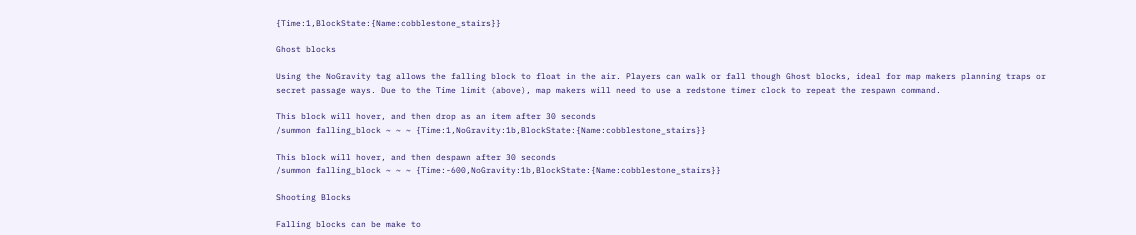{Time:1,BlockState:{Name:cobblestone_stairs}}

Ghost blocks

Using the NoGravity tag allows the falling block to float in the air. Players can walk or fall though Ghost blocks, ideal for map makers planning traps or secret passage ways. Due to the Time limit (above), map makers will need to use a redstone timer clock to repeat the respawn command.

This block will hover, and then drop as an item after 30 seconds
/summon falling_block ~ ~ ~ {Time:1,NoGravity:1b,BlockState:{Name:cobblestone_stairs}}

This block will hover, and then despawn after 30 seconds
/summon falling_block ~ ~ ~ {Time:-600,NoGravity:1b,BlockState:{Name:cobblestone_stairs}}

Shooting Blocks

Falling blocks can be make to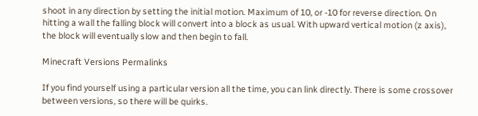shoot in any direction by setting the initial motion. Maximum of 10, or -10 for reverse direction. On hitting a wall the falling block will convert into a block as usual. With upward vertical motion (z axis), the block will eventually slow and then begin to fall.

Minecraft Versions Permalinks

If you find yourself using a particular version all the time, you can link directly. There is some crossover between versions, so there will be quirks.